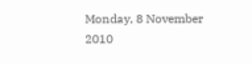Monday, 8 November 2010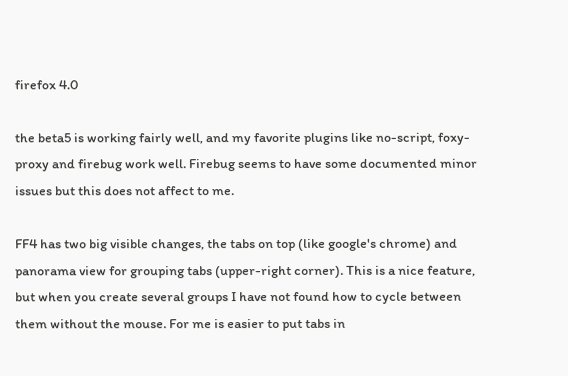firefox 4.0

the beta5 is working fairly well, and my favorite plugins like no-script, foxy-proxy and firebug work well. Firebug seems to have some documented minor issues but this does not affect to me.

FF4 has two big visible changes, the tabs on top (like google's chrome) and panorama view for grouping tabs (upper-right corner). This is a nice feature, but when you create several groups I have not found how to cycle between them without the mouse. For me is easier to put tabs in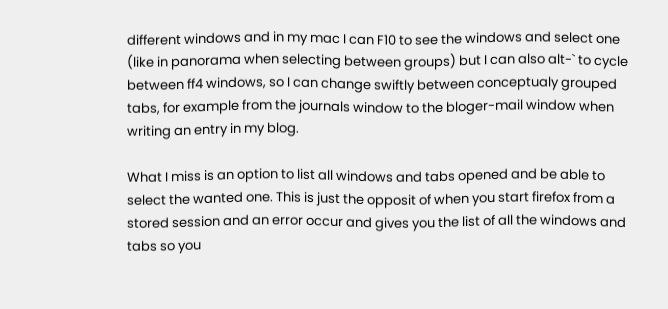different windows and in my mac I can F10 to see the windows and select one (like in panorama when selecting between groups) but I can also alt-` to cycle between ff4 windows, so I can change swiftly between conceptualy grouped tabs, for example from the journals window to the bloger-mail window when writing an entry in my blog.

What I miss is an option to list all windows and tabs opened and be able to select the wanted one. This is just the opposit of when you start firefox from a stored session and an error occur and gives you the list of all the windows and tabs so you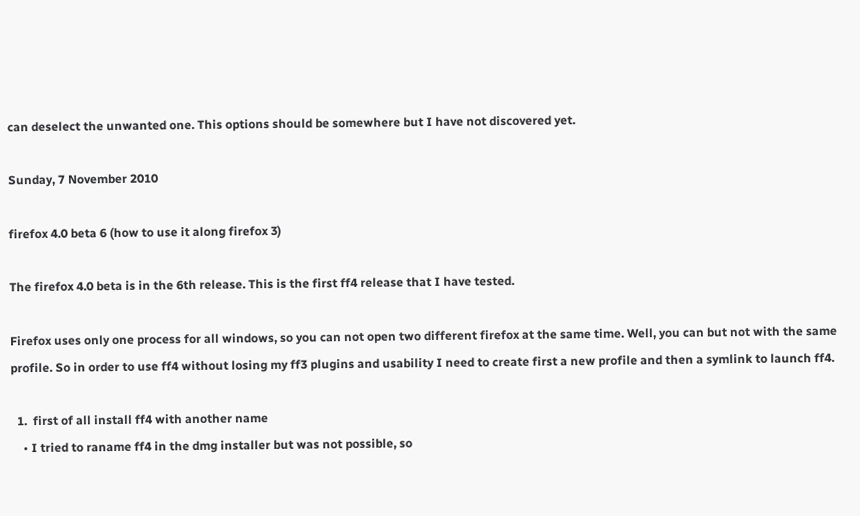can deselect the unwanted one. This options should be somewhere but I have not discovered yet.

Sunday, 7 November 2010

firefox 4.0 beta 6 (how to use it along firefox 3)

The firefox 4.0 beta is in the 6th release. This is the first ff4 release that I have tested.

Firefox uses only one process for all windows, so you can not open two different firefox at the same time. Well, you can but not with the same profile. So in order to use ff4 without losing my ff3 plugins and usability I need to create first a new profile and then a symlink to launch ff4.

  1.  first of all install ff4 with another name
    • I tried to raname ff4 in the dmg installer but was not possible, so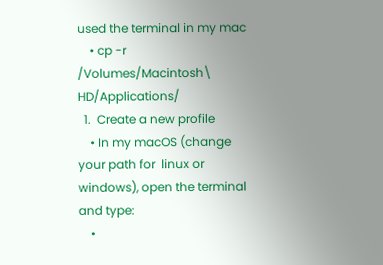used the terminal in my mac
    • cp -r /Volumes/Macintosh\ HD/Applications/
  1.  Create a new profile
    • In my macOS (change your path for  linux or windows), open the terminal and type:
    •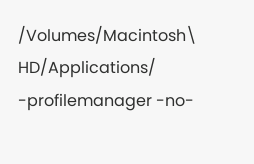/Volumes/Macintosh\ HD/Applications/ -profilemanager -no-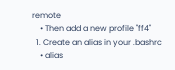remote
    • Then add a new profile "ff4"
  1. Create an alias in your .bashrc
    • alias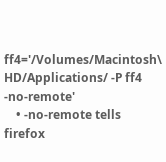ff4='/Volumes/Macintosh\ HD/Applications/ -P ff4 -no-remote'
    • -no-remote tells firefox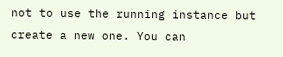not to use the running instance but create a new one. You can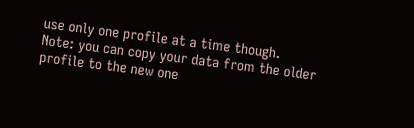use only one profile at a time though.
Note: you can copy your data from the older profile to the new one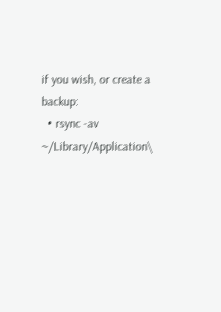if you wish, or create a backup:
  • rsync -av ~/Library/Application\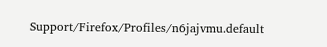Support/Firefox/Profiles/n6jajvmu.default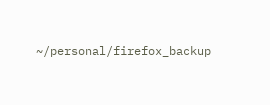~/personal/firefox_backup